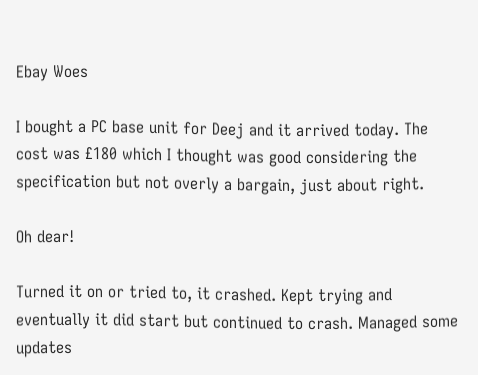Ebay Woes

I bought a PC base unit for Deej and it arrived today. The cost was £180 which I thought was good considering the specification but not overly a bargain, just about right.

Oh dear!

Turned it on or tried to, it crashed. Kept trying and eventually it did start but continued to crash. Managed some updates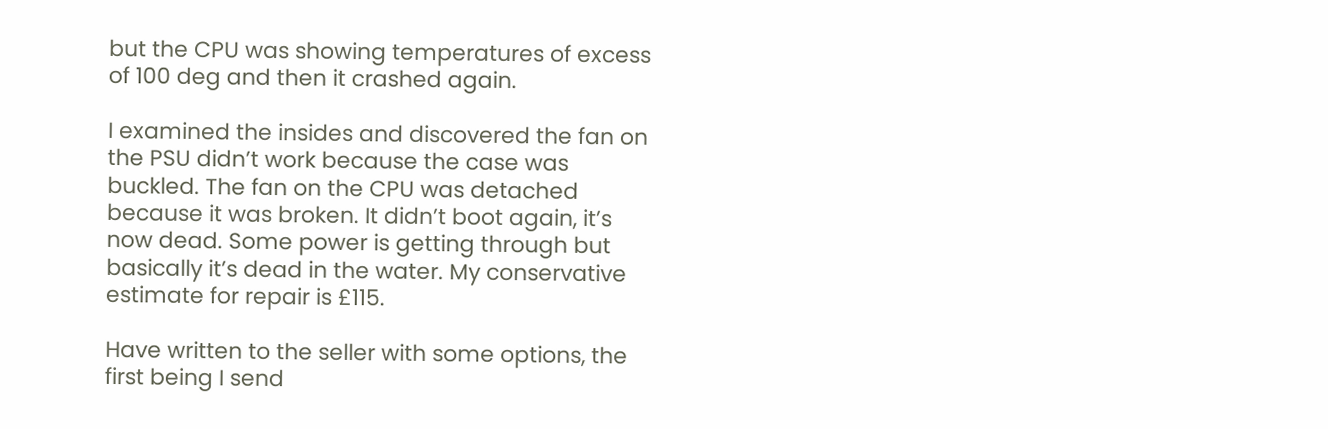but the CPU was showing temperatures of excess of 100 deg and then it crashed again.

I examined the insides and discovered the fan on the PSU didn’t work because the case was buckled. The fan on the CPU was detached because it was broken. It didn’t boot again, it’s now dead. Some power is getting through but basically it’s dead in the water. My conservative estimate for repair is £115.

Have written to the seller with some options, the first being I send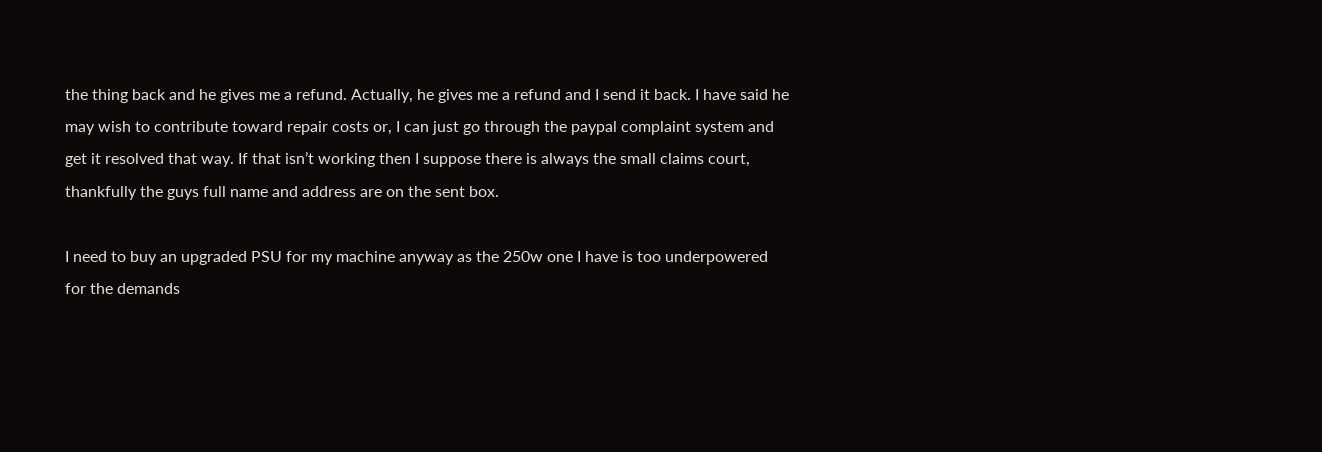the thing back and he gives me a refund. Actually, he gives me a refund and I send it back. I have said he may wish to contribute toward repair costs or, I can just go through the paypal complaint system and get it resolved that way. If that isn’t working then I suppose there is always the small claims court, thankfully the guys full name and address are on the sent box.

I need to buy an upgraded PSU for my machine anyway as the 250w one I have is too underpowered for the demands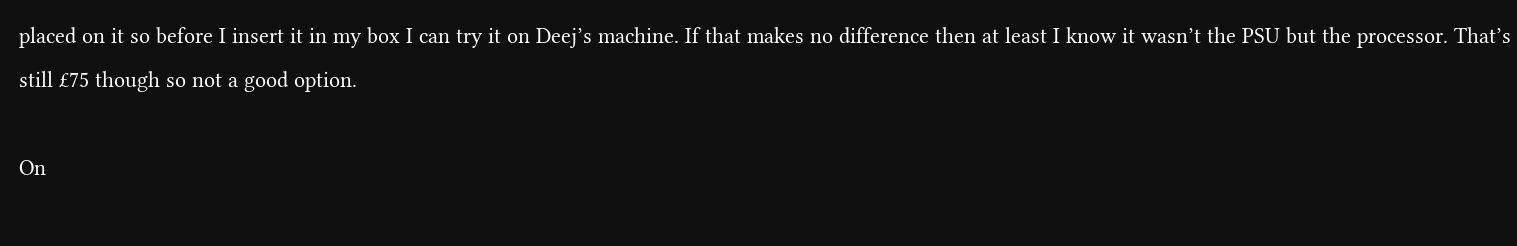placed on it so before I insert it in my box I can try it on Deej’s machine. If that makes no difference then at least I know it wasn’t the PSU but the processor. That’s still £75 though so not a good option.

On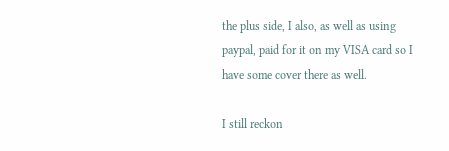the plus side, I also, as well as using paypal, paid for it on my VISA card so I have some cover there as well.

I still reckon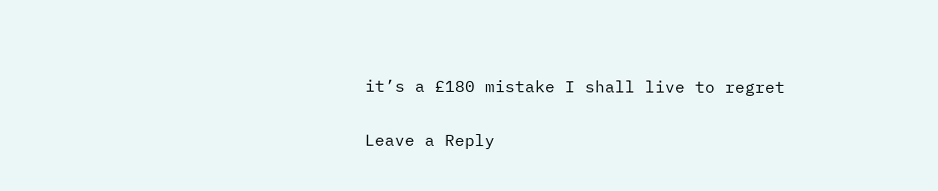it’s a £180 mistake I shall live to regret

Leave a Reply